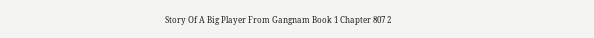Story Of A Big Player From Gangnam Book 1 Chapter 807 2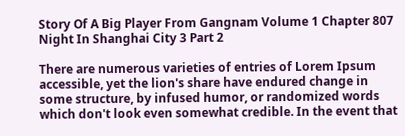Story Of A Big Player From Gangnam Volume 1 Chapter 807 Night In Shanghai City 3 Part 2

There are numerous varieties of entries of Lorem Ipsum accessible, yet the lion's share have endured change in some structure, by infused humor, or randomized words which don't look even somewhat credible. In the event that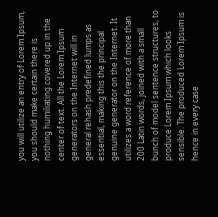you will utilize an entry of Lorem Ipsum, you should make certain there is nothing humiliating covered up in the center of text. All the Lorem Ipsum generators on the Internet will in general rehash predefined lumps as essential, making this the principal genuine generator on the Internet. It utilizes a word reference of more than 200 Latin words, joined with a small bunch of model sentence structures, to produce Lorem Ipsum which looks sensible. The produced Lorem Ipsum is hence in every case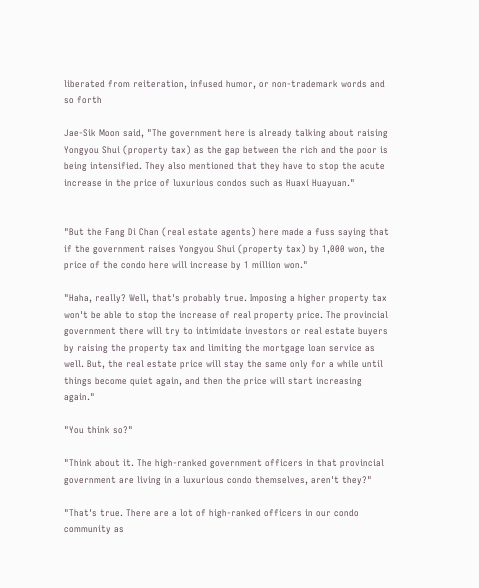liberated from reiteration, infused humor, or non-trademark words and so forth

Jae-Sik Moon said, "The government here is already talking about raising Yongyou Shui (property tax) as the gap between the rich and the poor is being intensified. They also mentioned that they have to stop the acute increase in the price of luxurious condos such as Huaxi Huayuan."


"But the Fang Di Chan (real estate agents) here made a fuss saying that if the government raises Yongyou Shui (property tax) by 1,000 won, the price of the condo here will increase by 1 million won."

"Haha, really? Well, that's probably true. Imposing a higher property tax won't be able to stop the increase of real property price. The provincial government there will try to intimidate investors or real estate buyers by raising the property tax and limiting the mortgage loan service as well. But, the real estate price will stay the same only for a while until things become quiet again, and then the price will start increasing again."

"You think so?"

"Think about it. The high-ranked government officers in that provincial government are living in a luxurious condo themselves, aren't they?"

"That's true. There are a lot of high-ranked officers in our condo community as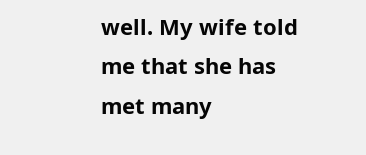well. My wife told me that she has met many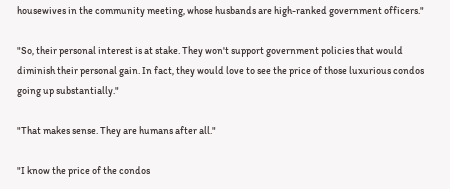housewives in the community meeting, whose husbands are high-ranked government officers."

"So, their personal interest is at stake. They won't support government policies that would diminish their personal gain. In fact, they would love to see the price of those luxurious condos going up substantially."

"That makes sense. They are humans after all."

"I know the price of the condos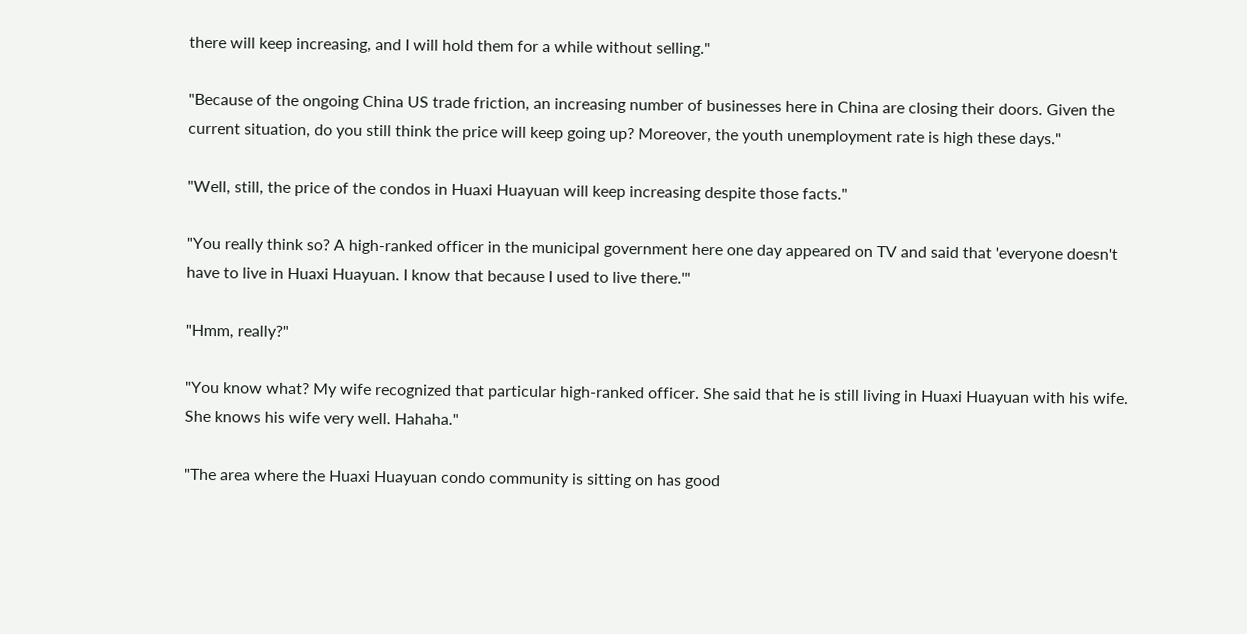there will keep increasing, and I will hold them for a while without selling."

"Because of the ongoing China US trade friction, an increasing number of businesses here in China are closing their doors. Given the current situation, do you still think the price will keep going up? Moreover, the youth unemployment rate is high these days."

"Well, still, the price of the condos in Huaxi Huayuan will keep increasing despite those facts."

"You really think so? A high-ranked officer in the municipal government here one day appeared on TV and said that 'everyone doesn't have to live in Huaxi Huayuan. I know that because I used to live there.'"

"Hmm, really?"

"You know what? My wife recognized that particular high-ranked officer. She said that he is still living in Huaxi Huayuan with his wife. She knows his wife very well. Hahaha."

"The area where the Huaxi Huayuan condo community is sitting on has good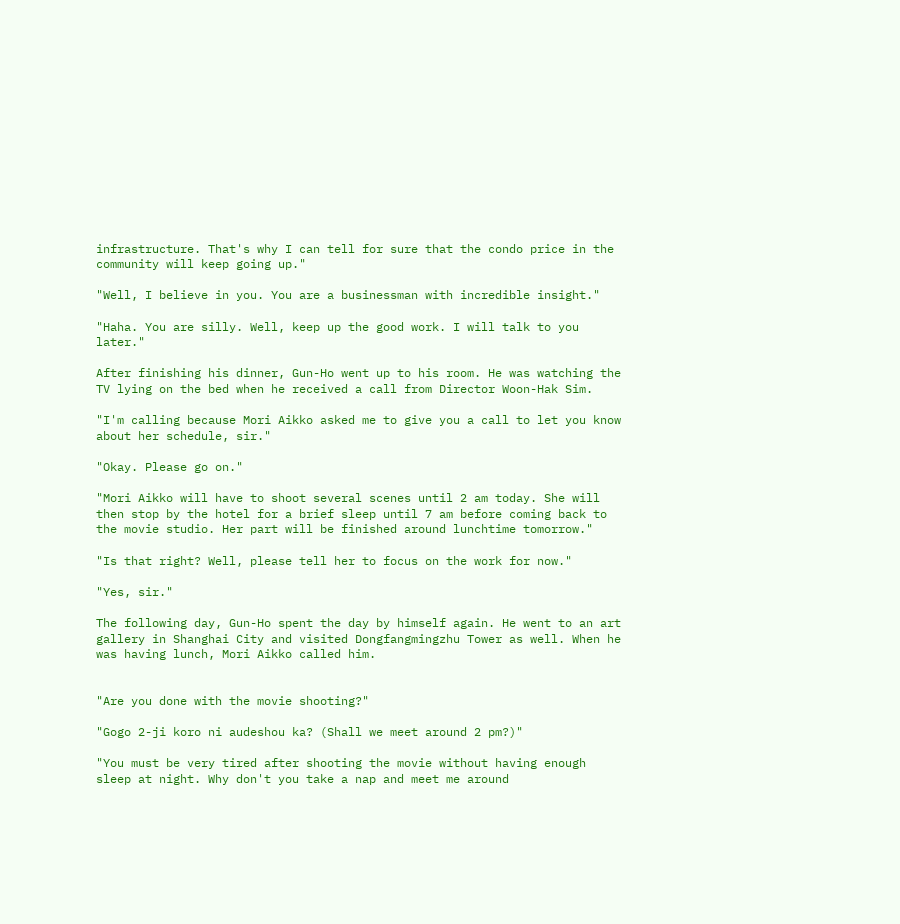infrastructure. That's why I can tell for sure that the condo price in the community will keep going up."

"Well, I believe in you. You are a businessman with incredible insight."

"Haha. You are silly. Well, keep up the good work. I will talk to you later."

After finishing his dinner, Gun-Ho went up to his room. He was watching the TV lying on the bed when he received a call from Director Woon-Hak Sim.

"I'm calling because Mori Aikko asked me to give you a call to let you know about her schedule, sir."

"Okay. Please go on."

"Mori Aikko will have to shoot several scenes until 2 am today. She will then stop by the hotel for a brief sleep until 7 am before coming back to the movie studio. Her part will be finished around lunchtime tomorrow."

"Is that right? Well, please tell her to focus on the work for now."

"Yes, sir."

The following day, Gun-Ho spent the day by himself again. He went to an art gallery in Shanghai City and visited Dongfangmingzhu Tower as well. When he was having lunch, Mori Aikko called him.


"Are you done with the movie shooting?"

"Gogo 2-ji koro ni audeshou ka? (Shall we meet around 2 pm?)"

"You must be very tired after shooting the movie without having enough sleep at night. Why don't you take a nap and meet me around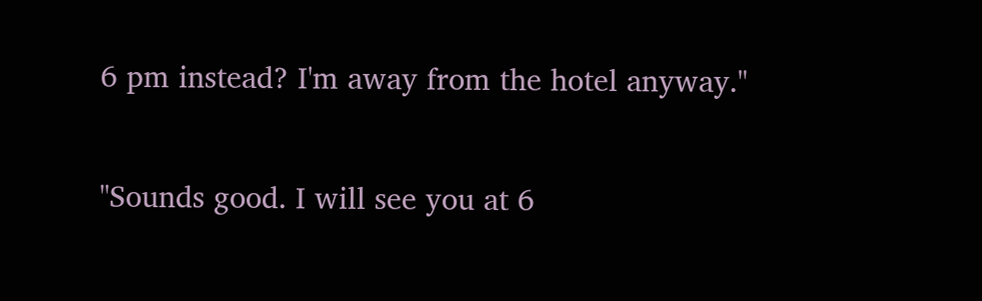6 pm instead? I'm away from the hotel anyway."

"Sounds good. I will see you at 6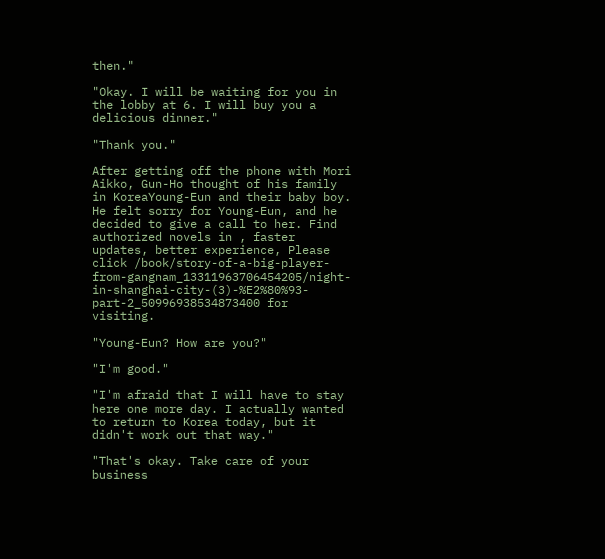then."

"Okay. I will be waiting for you in the lobby at 6. I will buy you a delicious dinner."

"Thank you."

After getting off the phone with Mori Aikko, Gun-Ho thought of his family in KoreaYoung-Eun and their baby boy. He felt sorry for Young-Eun, and he decided to give a call to her. Find authorized novels in , faster updates, better experience, Please click /book/story-of-a-big-player-from-gangnam_13311963706454205/night-in-shanghai-city-(3)-%E2%80%93-part-2_50996938534873400 for visiting.

"Young-Eun? How are you?"

"I'm good."

"I'm afraid that I will have to stay here one more day. I actually wanted to return to Korea today, but it didn't work out that way."

"That's okay. Take care of your business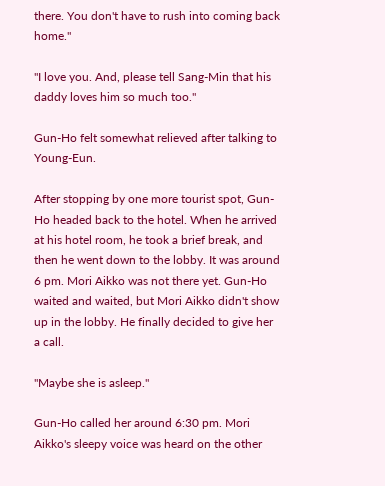there. You don't have to rush into coming back home."

"I love you. And, please tell Sang-Min that his daddy loves him so much too."

Gun-Ho felt somewhat relieved after talking to Young-Eun.

After stopping by one more tourist spot, Gun-Ho headed back to the hotel. When he arrived at his hotel room, he took a brief break, and then he went down to the lobby. It was around 6 pm. Mori Aikko was not there yet. Gun-Ho waited and waited, but Mori Aikko didn't show up in the lobby. He finally decided to give her a call.

"Maybe she is asleep."

Gun-Ho called her around 6:30 pm. Mori Aikko's sleepy voice was heard on the other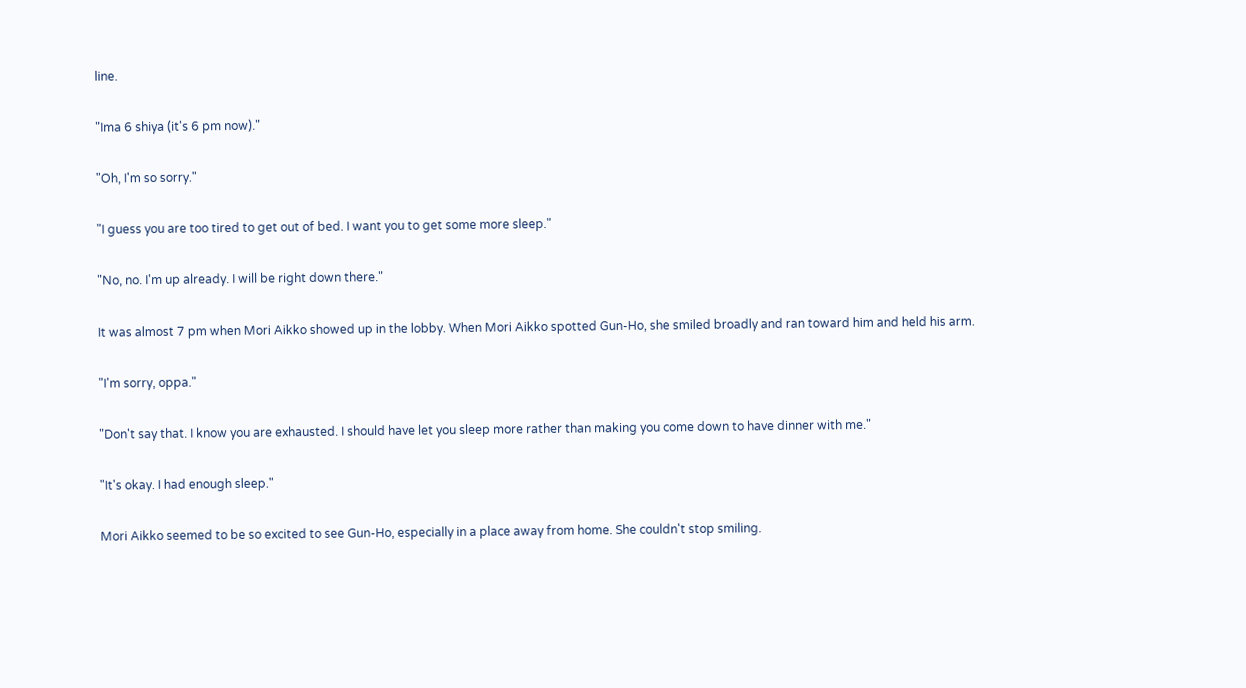line.

"Ima 6 shiya (it's 6 pm now)."

"Oh, I'm so sorry."

"I guess you are too tired to get out of bed. I want you to get some more sleep."

"No, no. I'm up already. I will be right down there."

It was almost 7 pm when Mori Aikko showed up in the lobby. When Mori Aikko spotted Gun-Ho, she smiled broadly and ran toward him and held his arm.

"I'm sorry, oppa."

"Don't say that. I know you are exhausted. I should have let you sleep more rather than making you come down to have dinner with me."

"It's okay. I had enough sleep."

Mori Aikko seemed to be so excited to see Gun-Ho, especially in a place away from home. She couldn't stop smiling.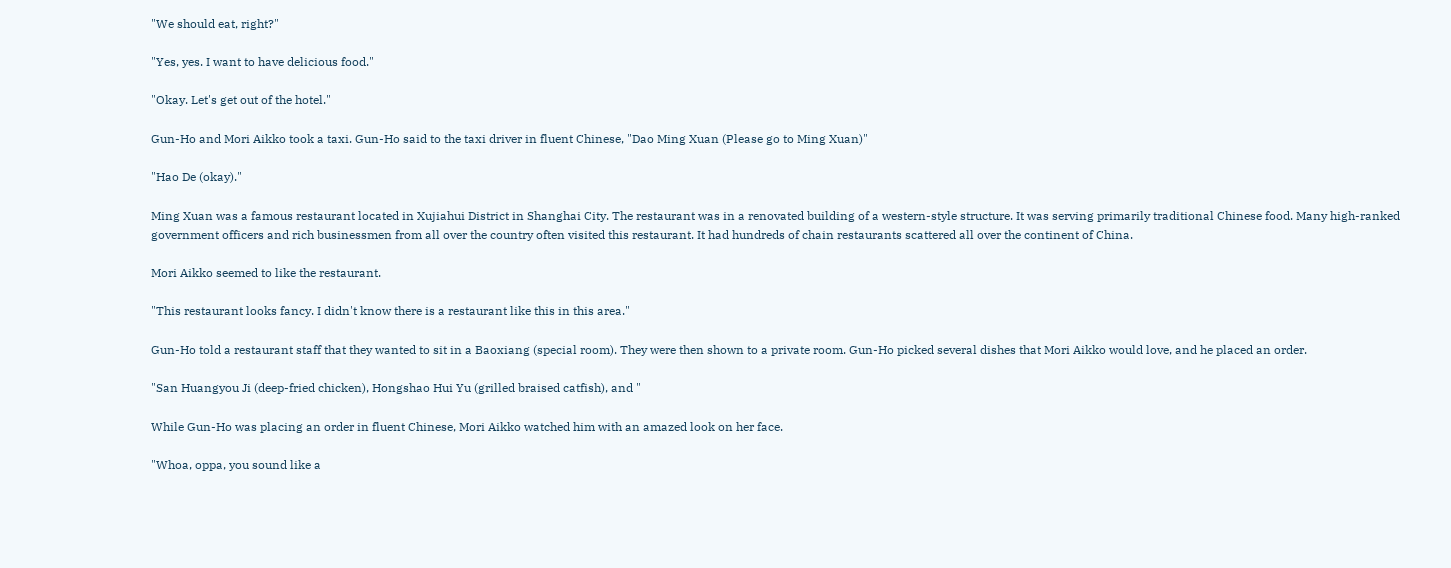"We should eat, right?"

"Yes, yes. I want to have delicious food."

"Okay. Let's get out of the hotel."

Gun-Ho and Mori Aikko took a taxi. Gun-Ho said to the taxi driver in fluent Chinese, "Dao Ming Xuan (Please go to Ming Xuan)"

"Hao De (okay)."

Ming Xuan was a famous restaurant located in Xujiahui District in Shanghai City. The restaurant was in a renovated building of a western-style structure. It was serving primarily traditional Chinese food. Many high-ranked government officers and rich businessmen from all over the country often visited this restaurant. It had hundreds of chain restaurants scattered all over the continent of China.

Mori Aikko seemed to like the restaurant.

"This restaurant looks fancy. I didn't know there is a restaurant like this in this area."

Gun-Ho told a restaurant staff that they wanted to sit in a Baoxiang (special room). They were then shown to a private room. Gun-Ho picked several dishes that Mori Aikko would love, and he placed an order.

"San Huangyou Ji (deep-fried chicken), Hongshao Hui Yu (grilled braised catfish), and "

While Gun-Ho was placing an order in fluent Chinese, Mori Aikko watched him with an amazed look on her face.

"Whoa, oppa, you sound like a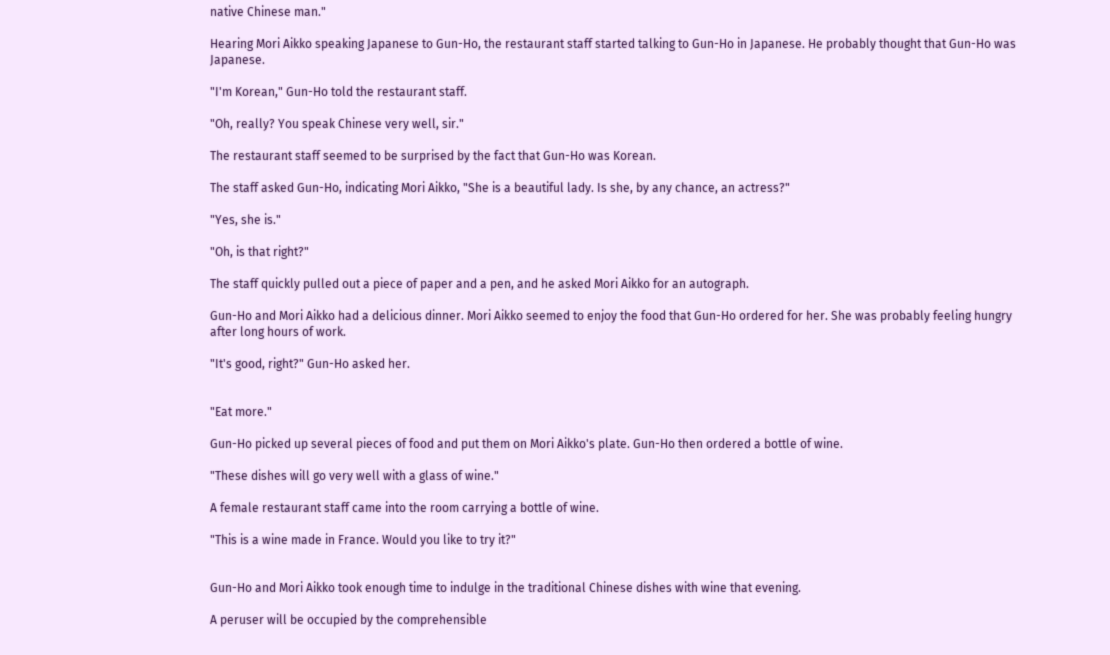native Chinese man."

Hearing Mori Aikko speaking Japanese to Gun-Ho, the restaurant staff started talking to Gun-Ho in Japanese. He probably thought that Gun-Ho was Japanese.

"I'm Korean," Gun-Ho told the restaurant staff.

"Oh, really? You speak Chinese very well, sir."

The restaurant staff seemed to be surprised by the fact that Gun-Ho was Korean.

The staff asked Gun-Ho, indicating Mori Aikko, "She is a beautiful lady. Is she, by any chance, an actress?"

"Yes, she is."

"Oh, is that right?"

The staff quickly pulled out a piece of paper and a pen, and he asked Mori Aikko for an autograph.

Gun-Ho and Mori Aikko had a delicious dinner. Mori Aikko seemed to enjoy the food that Gun-Ho ordered for her. She was probably feeling hungry after long hours of work.

"It's good, right?" Gun-Ho asked her.


"Eat more."

Gun-Ho picked up several pieces of food and put them on Mori Aikko's plate. Gun-Ho then ordered a bottle of wine.

"These dishes will go very well with a glass of wine."

A female restaurant staff came into the room carrying a bottle of wine.

"This is a wine made in France. Would you like to try it?"


Gun-Ho and Mori Aikko took enough time to indulge in the traditional Chinese dishes with wine that evening.

A peruser will be occupied by the comprehensible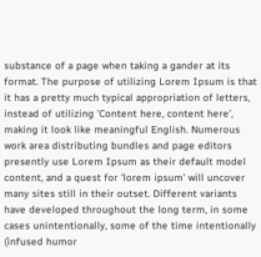substance of a page when taking a gander at its format. The purpose of utilizing Lorem Ipsum is that it has a pretty much typical appropriation of letters, instead of utilizing 'Content here, content here', making it look like meaningful English. Numerous work area distributing bundles and page editors presently use Lorem Ipsum as their default model content, and a quest for 'lorem ipsum' will uncover many sites still in their outset. Different variants have developed throughout the long term, in some cases unintentionally, some of the time intentionally (infused humor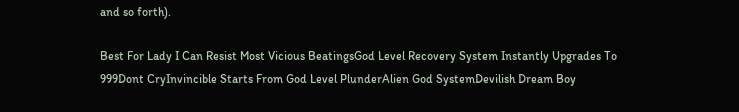and so forth).

Best For Lady I Can Resist Most Vicious BeatingsGod Level Recovery System Instantly Upgrades To 999Dont CryInvincible Starts From God Level PlunderAlien God SystemDevilish Dream Boy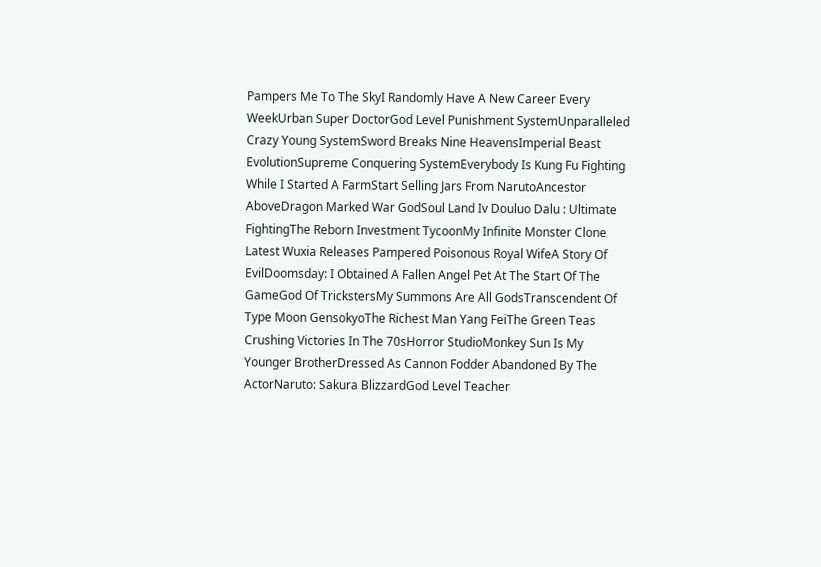Pampers Me To The SkyI Randomly Have A New Career Every WeekUrban Super DoctorGod Level Punishment SystemUnparalleled Crazy Young SystemSword Breaks Nine HeavensImperial Beast EvolutionSupreme Conquering SystemEverybody Is Kung Fu Fighting While I Started A FarmStart Selling Jars From NarutoAncestor AboveDragon Marked War GodSoul Land Iv Douluo Dalu : Ultimate FightingThe Reborn Investment TycoonMy Infinite Monster Clone
Latest Wuxia Releases Pampered Poisonous Royal WifeA Story Of EvilDoomsday: I Obtained A Fallen Angel Pet At The Start Of The GameGod Of TrickstersMy Summons Are All GodsTranscendent Of Type Moon GensokyoThe Richest Man Yang FeiThe Green Teas Crushing Victories In The 70sHorror StudioMonkey Sun Is My Younger BrotherDressed As Cannon Fodder Abandoned By The ActorNaruto: Sakura BlizzardGod Level Teacher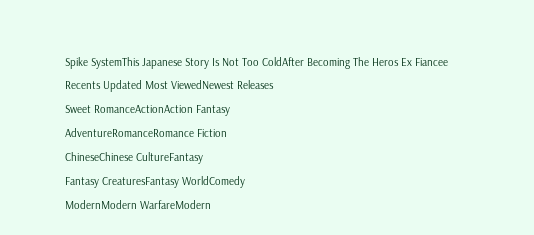Spike SystemThis Japanese Story Is Not Too ColdAfter Becoming The Heros Ex Fiancee
Recents Updated Most ViewedNewest Releases
Sweet RomanceActionAction Fantasy
AdventureRomanceRomance Fiction
ChineseChinese CultureFantasy
Fantasy CreaturesFantasy WorldComedy
ModernModern WarfareModern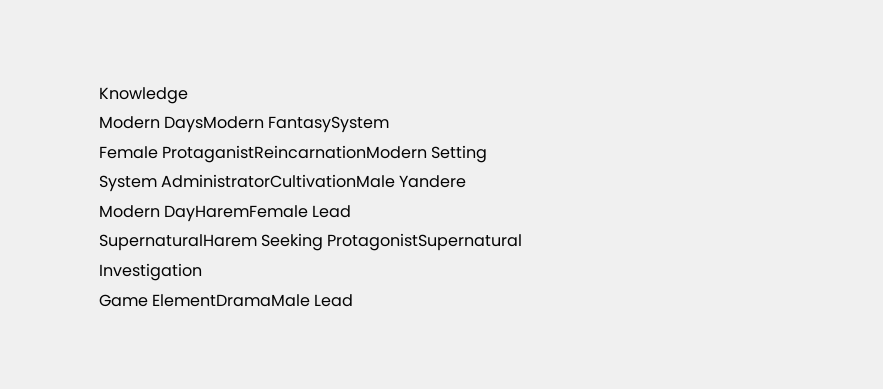Knowledge
Modern DaysModern FantasySystem
Female ProtaganistReincarnationModern Setting
System AdministratorCultivationMale Yandere
Modern DayHaremFemale Lead
SupernaturalHarem Seeking ProtagonistSupernatural Investigation
Game ElementDramaMale Lead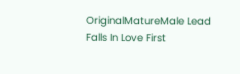OriginalMatureMale Lead Falls In Love First